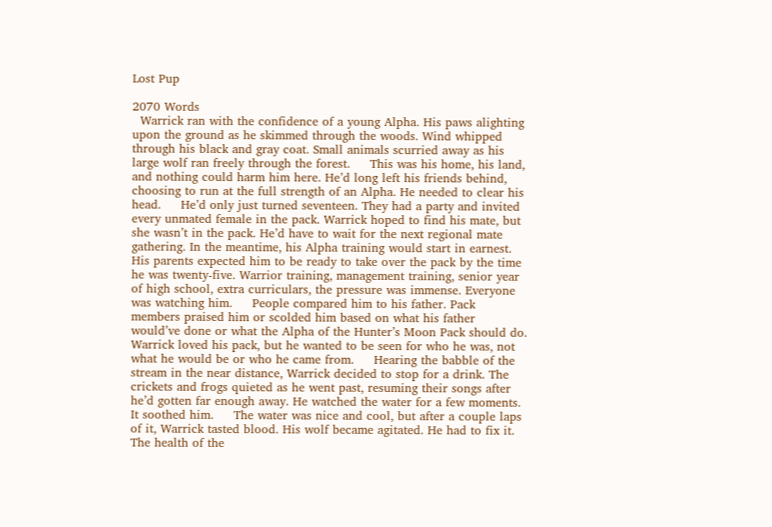Lost Pup

2070 Words
  Warrick ran with the confidence of a young Alpha. His paws alighting upon the ground as he skimmed through the woods. Wind whipped through his black and gray coat. Small animals scurried away as his large wolf ran freely through the forest.     This was his home, his land, and nothing could harm him here. He’d long left his friends behind, choosing to run at the full strength of an Alpha. He needed to clear his head.     He’d only just turned seventeen. They had a party and invited every unmated female in the pack. Warrick hoped to find his mate, but she wasn’t in the pack. He’d have to wait for the next regional mate gathering. In the meantime, his Alpha training would start in earnest.     His parents expected him to be ready to take over the pack by the time he was twenty-five. Warrior training, management training, senior year of high school, extra curriculars, the pressure was immense. Everyone was watching him.     People compared him to his father. Pack members praised him or scolded him based on what his father would’ve done or what the Alpha of the Hunter’s Moon Pack should do. Warrick loved his pack, but he wanted to be seen for who he was, not what he would be or who he came from.     Hearing the babble of the stream in the near distance, Warrick decided to stop for a drink. The crickets and frogs quieted as he went past, resuming their songs after he’d gotten far enough away. He watched the water for a few moments. It soothed him.     The water was nice and cool, but after a couple laps of it, Warrick tasted blood. His wolf became agitated. He had to fix it. The health of the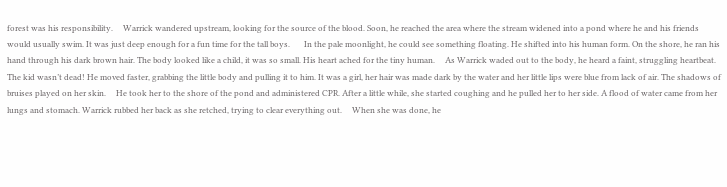forest was his responsibility.     Warrick wandered upstream, looking for the source of the blood. Soon, he reached the area where the stream widened into a pond where he and his friends would usually swim. It was just deep enough for a fun time for the tall boys.       In the pale moonlight, he could see something floating. He shifted into his human form. On the shore, he ran his hand through his dark brown hair. The body looked like a child, it was so small. His heart ached for the tiny human.     As Warrick waded out to the body, he heard a faint, struggling heartbeat. The kid wasn’t dead! He moved faster, grabbing the little body and pulling it to him. It was a girl, her hair was made dark by the water and her little lips were blue from lack of air. The shadows of bruises played on her skin.     He took her to the shore of the pond and administered CPR. After a little while, she started coughing and he pulled her to her side. A flood of water came from her lungs and stomach. Warrick rubbed her back as she retched, trying to clear everything out.     When she was done, he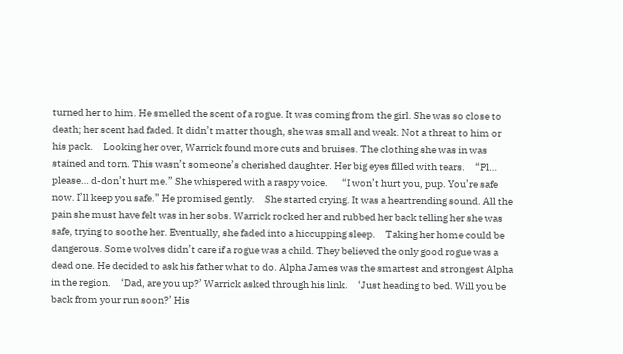turned her to him. He smelled the scent of a rogue. It was coming from the girl. She was so close to death; her scent had faded. It didn’t matter though, she was small and weak. Not a threat to him or his pack.     Looking her over, Warrick found more cuts and bruises. The clothing she was in was stained and torn. This wasn’t someone’s cherished daughter. Her big eyes filled with tears.     “Pl… please… d-don’t hurt me.” She whispered with a raspy voice.       “I won’t hurt you, pup. You’re safe now. I’ll keep you safe.” He promised gently.     She started crying. It was a heartrending sound. All the pain she must have felt was in her sobs. Warrick rocked her and rubbed her back telling her she was safe, trying to soothe her. Eventually, she faded into a hiccupping sleep.     Taking her home could be dangerous. Some wolves didn’t care if a rogue was a child. They believed the only good rogue was a dead one. He decided to ask his father what to do. Alpha James was the smartest and strongest Alpha in the region.     ‘Dad, are you up?’ Warrick asked through his link.     ‘Just heading to bed. Will you be back from your run soon?’ His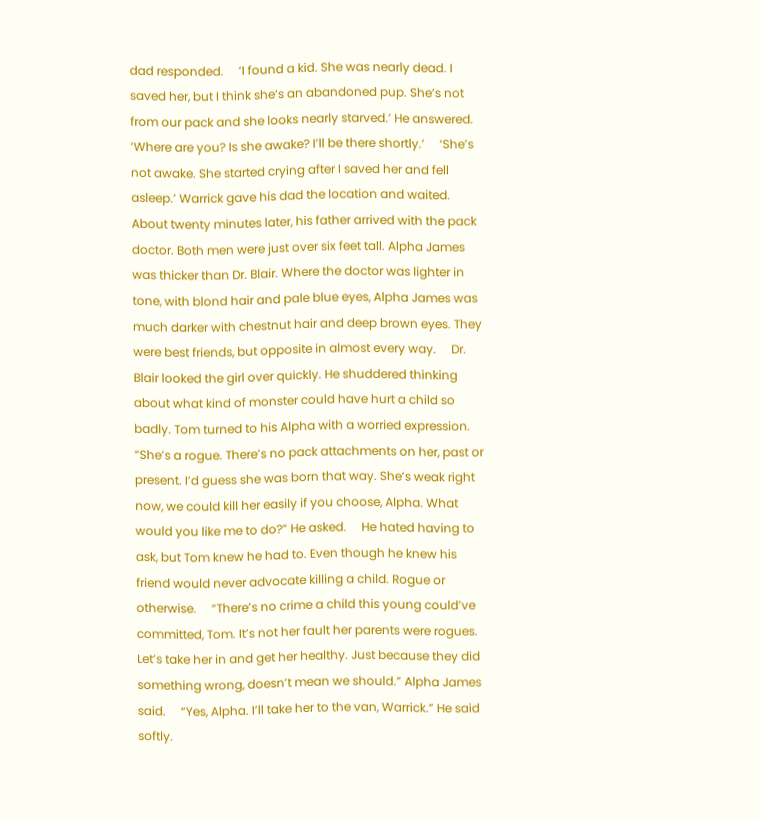dad responded.     ‘I found a kid. She was nearly dead. I saved her, but I think she’s an abandoned pup. She’s not from our pack and she looks nearly starved.’ He answered.     ‘Where are you? Is she awake? I’ll be there shortly.’     ‘She’s not awake. She started crying after I saved her and fell asleep.’ Warrick gave his dad the location and waited.     About twenty minutes later, his father arrived with the pack doctor. Both men were just over six feet tall. Alpha James was thicker than Dr. Blair. Where the doctor was lighter in tone, with blond hair and pale blue eyes, Alpha James was much darker with chestnut hair and deep brown eyes. They were best friends, but opposite in almost every way.     Dr. Blair looked the girl over quickly. He shuddered thinking about what kind of monster could have hurt a child so badly. Tom turned to his Alpha with a worried expression.     “She’s a rogue. There’s no pack attachments on her, past or present. I’d guess she was born that way. She’s weak right now, we could kill her easily if you choose, Alpha. What would you like me to do?” He asked.     He hated having to ask, but Tom knew he had to. Even though he knew his friend would never advocate killing a child. Rogue or otherwise.     “There’s no crime a child this young could’ve committed, Tom. It’s not her fault her parents were rogues. Let’s take her in and get her healthy. Just because they did something wrong, doesn’t mean we should.” Alpha James said.     “Yes, Alpha. I’ll take her to the van, Warrick.” He said softly.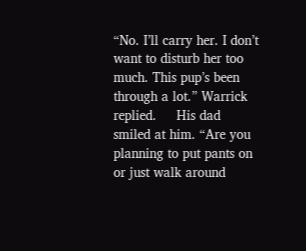“No. I’ll carry her. I don’t want to disturb her too much. This pup’s been through a lot.” Warrick replied.     His dad smiled at him. “Are you planning to put pants on or just walk around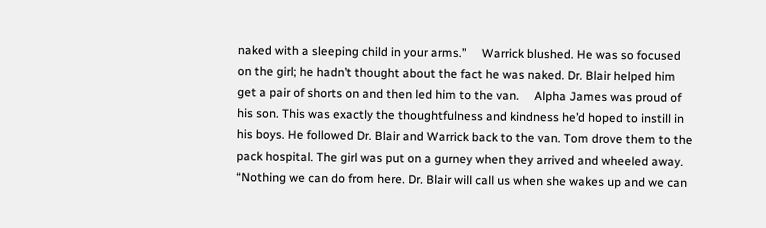naked with a sleeping child in your arms.”     Warrick blushed. He was so focused on the girl; he hadn’t thought about the fact he was naked. Dr. Blair helped him get a pair of shorts on and then led him to the van.     Alpha James was proud of his son. This was exactly the thoughtfulness and kindness he’d hoped to instill in his boys. He followed Dr. Blair and Warrick back to the van. Tom drove them to the pack hospital. The girl was put on a gurney when they arrived and wheeled away.     “Nothing we can do from here. Dr. Blair will call us when she wakes up and we can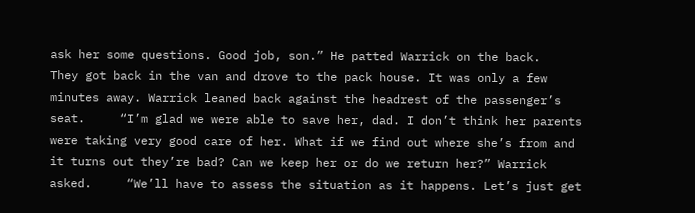ask her some questions. Good job, son.” He patted Warrick on the back.     They got back in the van and drove to the pack house. It was only a few minutes away. Warrick leaned back against the headrest of the passenger’s seat.     “I’m glad we were able to save her, dad. I don’t think her parents were taking very good care of her. What if we find out where she’s from and it turns out they’re bad? Can we keep her or do we return her?” Warrick asked.     “We’ll have to assess the situation as it happens. Let’s just get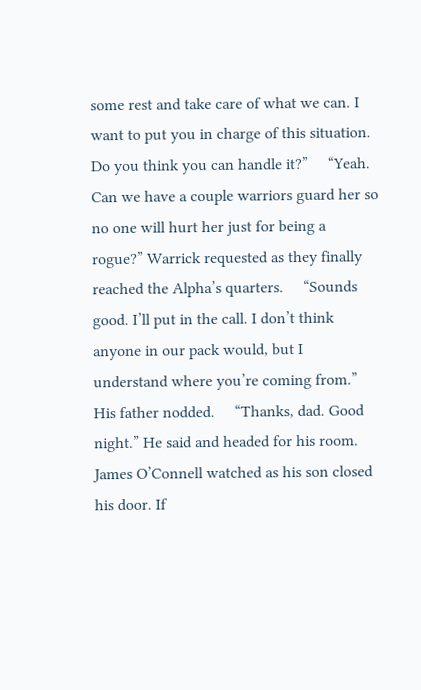some rest and take care of what we can. I want to put you in charge of this situation. Do you think you can handle it?”     “Yeah. Can we have a couple warriors guard her so no one will hurt her just for being a rogue?” Warrick requested as they finally reached the Alpha’s quarters.     “Sounds good. I’ll put in the call. I don’t think anyone in our pack would, but I understand where you’re coming from.” His father nodded.     “Thanks, dad. Good night.” He said and headed for his room.     James O’Connell watched as his son closed his door. If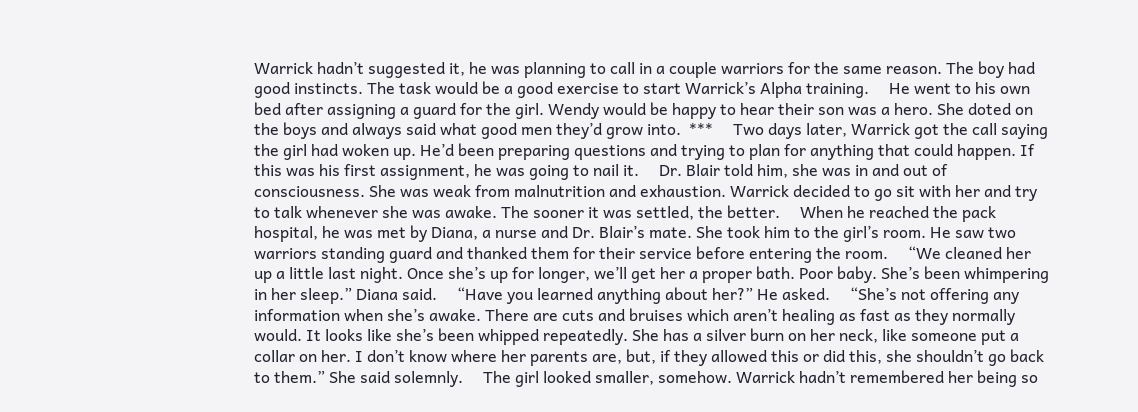Warrick hadn’t suggested it, he was planning to call in a couple warriors for the same reason. The boy had good instincts. The task would be a good exercise to start Warrick’s Alpha training.     He went to his own bed after assigning a guard for the girl. Wendy would be happy to hear their son was a hero. She doted on the boys and always said what good men they’d grow into.  ***     Two days later, Warrick got the call saying the girl had woken up. He’d been preparing questions and trying to plan for anything that could happen. If this was his first assignment, he was going to nail it.     Dr. Blair told him, she was in and out of consciousness. She was weak from malnutrition and exhaustion. Warrick decided to go sit with her and try to talk whenever she was awake. The sooner it was settled, the better.     When he reached the pack hospital, he was met by Diana, a nurse and Dr. Blair’s mate. She took him to the girl’s room. He saw two warriors standing guard and thanked them for their service before entering the room.     “We cleaned her up a little last night. Once she’s up for longer, we’ll get her a proper bath. Poor baby. She’s been whimpering in her sleep.” Diana said.     “Have you learned anything about her?” He asked.     “She’s not offering any information when she’s awake. There are cuts and bruises which aren’t healing as fast as they normally would. It looks like she’s been whipped repeatedly. She has a silver burn on her neck, like someone put a collar on her. I don’t know where her parents are, but, if they allowed this or did this, she shouldn’t go back to them.” She said solemnly.     The girl looked smaller, somehow. Warrick hadn’t remembered her being so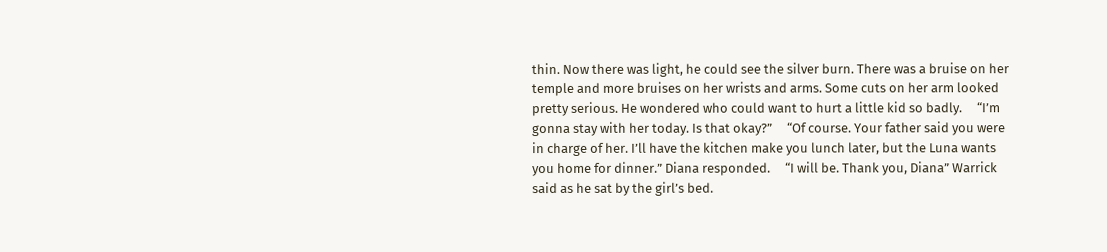thin. Now there was light, he could see the silver burn. There was a bruise on her temple and more bruises on her wrists and arms. Some cuts on her arm looked pretty serious. He wondered who could want to hurt a little kid so badly.     “I’m gonna stay with her today. Is that okay?”     “Of course. Your father said you were in charge of her. I’ll have the kitchen make you lunch later, but the Luna wants you home for dinner.” Diana responded.     “I will be. Thank you, Diana” Warrick said as he sat by the girl’s bed.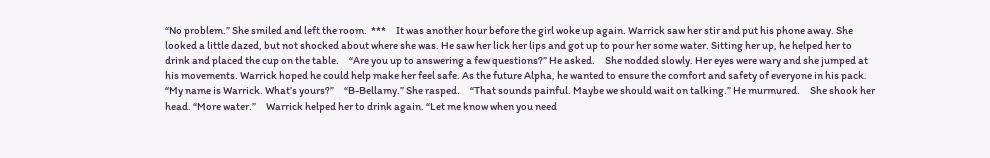“No problem.” She smiled and left the room.  ***     It was another hour before the girl woke up again. Warrick saw her stir and put his phone away. She looked a little dazed, but not shocked about where she was. He saw her lick her lips and got up to pour her some water. Sitting her up, he helped her to drink and placed the cup on the table.     “Are you up to answering a few questions?” He asked.     She nodded slowly. Her eyes were wary and she jumped at his movements. Warrick hoped he could help make her feel safe. As the future Alpha, he wanted to ensure the comfort and safety of everyone in his pack.     “My name is Warrick. What’s yours?”     “B-Bellamy.” She rasped.     “That sounds painful. Maybe we should wait on talking.” He murmured.     She shook her head. “More water.”     Warrick helped her to drink again. “Let me know when you need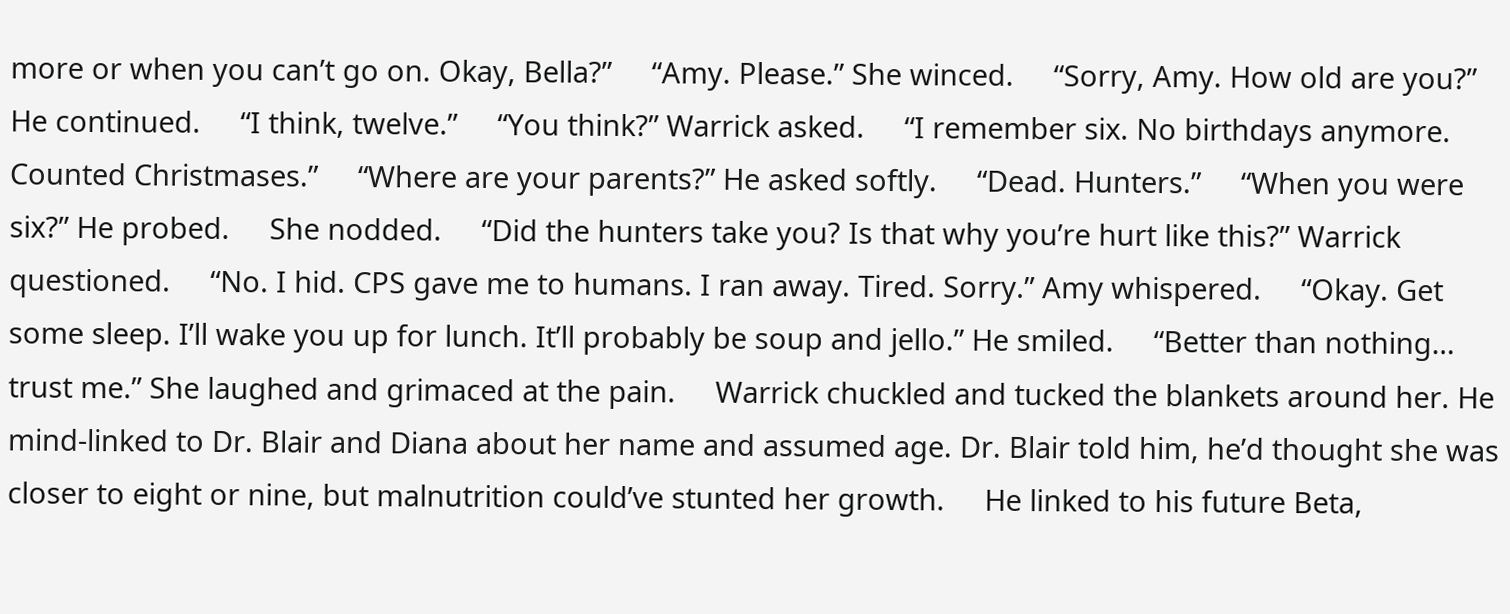more or when you can’t go on. Okay, Bella?”     “Amy. Please.” She winced.     “Sorry, Amy. How old are you?” He continued.     “I think, twelve.”     “You think?” Warrick asked.     “I remember six. No birthdays anymore. Counted Christmases.”     “Where are your parents?” He asked softly.     “Dead. Hunters.”     “When you were six?” He probed.     She nodded.     “Did the hunters take you? Is that why you’re hurt like this?” Warrick questioned.     “No. I hid. CPS gave me to humans. I ran away. Tired. Sorry.” Amy whispered.     “Okay. Get some sleep. I’ll wake you up for lunch. It’ll probably be soup and jello.” He smiled.     “Better than nothing… trust me.” She laughed and grimaced at the pain.     Warrick chuckled and tucked the blankets around her. He mind-linked to Dr. Blair and Diana about her name and assumed age. Dr. Blair told him, he’d thought she was closer to eight or nine, but malnutrition could’ve stunted her growth.     He linked to his future Beta,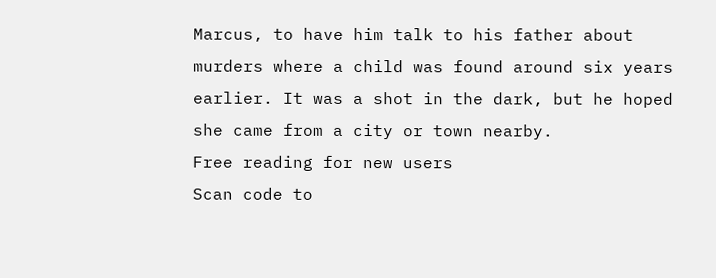Marcus, to have him talk to his father about murders where a child was found around six years earlier. It was a shot in the dark, but he hoped she came from a city or town nearby.
Free reading for new users
Scan code to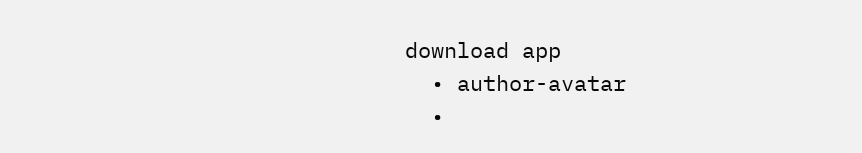download app
  • author-avatar
  •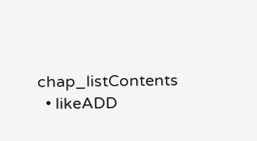chap_listContents
  • likeADD